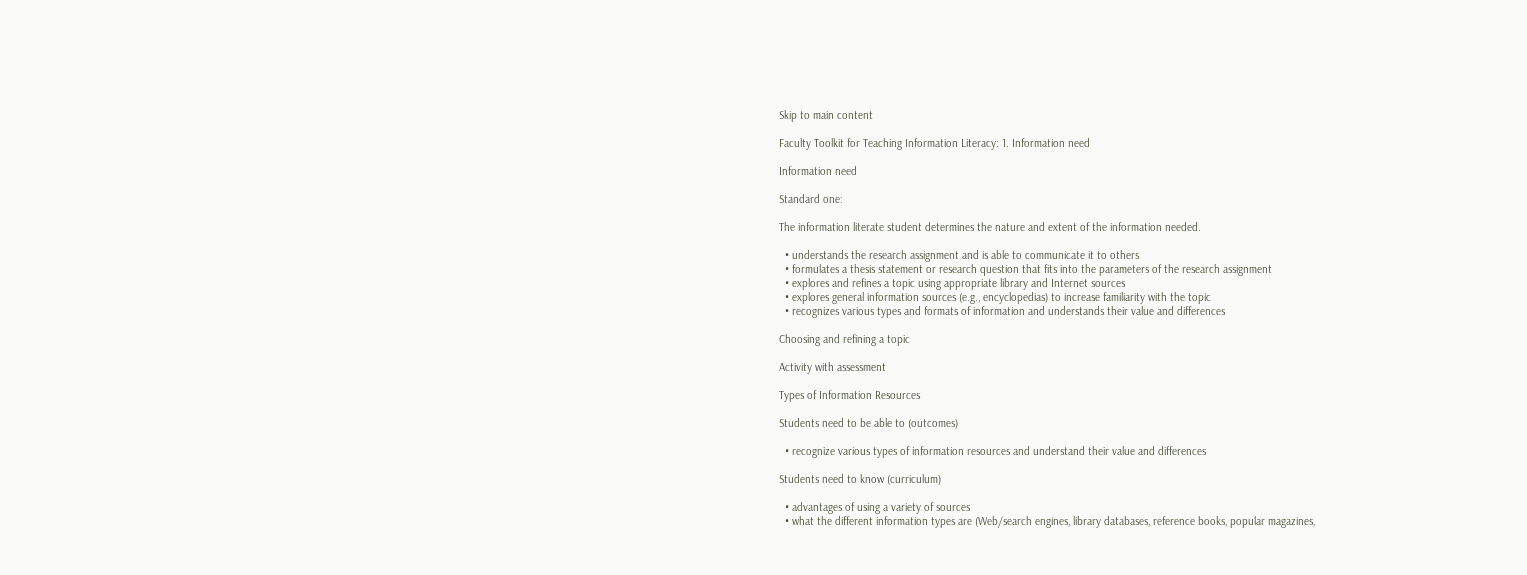Skip to main content

Faculty Toolkit for Teaching Information Literacy: 1. Information need

Information need

Standard one:

The information literate student determines the nature and extent of the information needed.

  • understands the research assignment and is able to communicate it to others
  • formulates a thesis statement or research question that fits into the parameters of the research assignment
  • explores and refines a topic using appropriate library and Internet sources
  • explores general information sources (e.g., encyclopedias) to increase familiarity with the topic
  • recognizes various types and formats of information and understands their value and differences

Choosing and refining a topic

Activity with assessment

Types of Information Resources

Students need to be able to (outcomes)

  • recognize various types of information resources and understand their value and differences

Students need to know (curriculum)

  • advantages of using a variety of sources
  • what the different information types are (Web/search engines, library databases, reference books, popular magazines,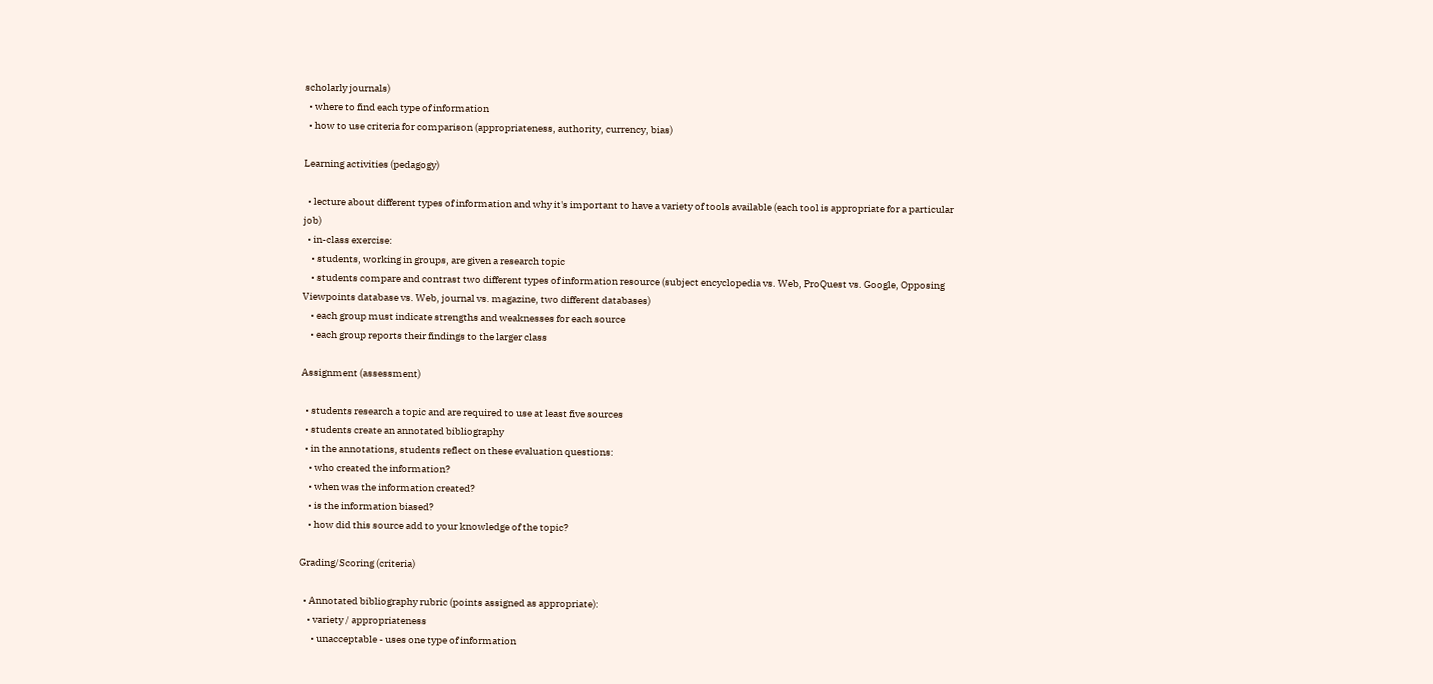scholarly journals)
  • where to find each type of information
  • how to use criteria for comparison (appropriateness, authority, currency, bias)

Learning activities (pedagogy)

  • lecture about different types of information and why it's important to have a variety of tools available (each tool is appropriate for a particular job)
  • in-class exercise:
    • students, working in groups, are given a research topic
    • students compare and contrast two different types of information resource (subject encyclopedia vs. Web, ProQuest vs. Google, Opposing Viewpoints database vs. Web, journal vs. magazine, two different databases)
    • each group must indicate strengths and weaknesses for each source
    • each group reports their findings to the larger class

Assignment (assessment)

  • students research a topic and are required to use at least five sources
  • students create an annotated bibliography
  • in the annotations, students reflect on these evaluation questions:
    • who created the information?
    • when was the information created?
    • is the information biased?
    • how did this source add to your knowledge of the topic?

Grading/Scoring (criteria)

  • Annotated bibliography rubric (points assigned as appropriate):
    • variety / appropriateness
      • unacceptable - uses one type of information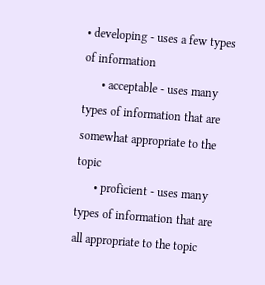• developing - uses a few types of information
      • acceptable - uses many types of information that are somewhat appropriate to the topic
      • proficient - uses many types of information that are all appropriate to the topic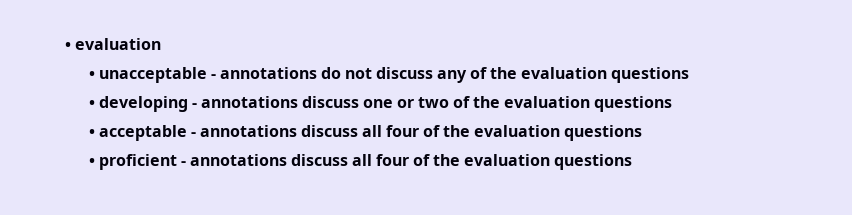• evaluation
      • unacceptable - annotations do not discuss any of the evaluation questions
      • developing - annotations discuss one or two of the evaluation questions
      • acceptable - annotations discuss all four of the evaluation questions
      • proficient - annotations discuss all four of the evaluation questions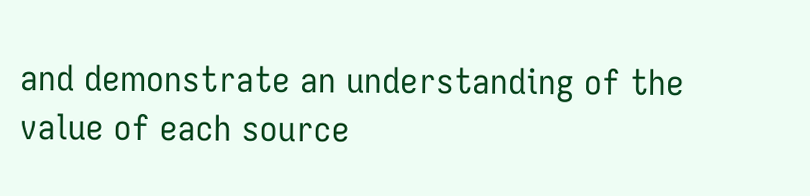and demonstrate an understanding of the value of each source